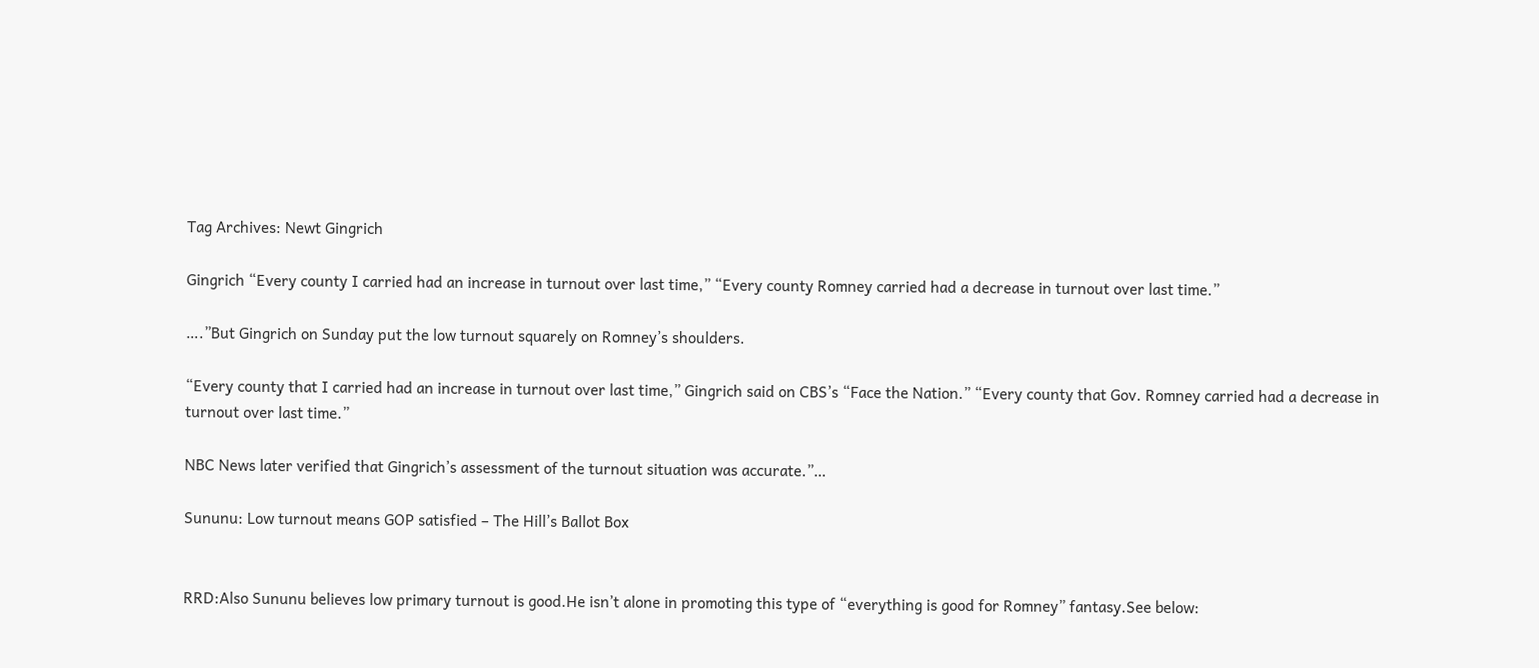Tag Archives: Newt Gingrich

Gingrich “Every county I carried had an increase in turnout over last time,” “Every county Romney carried had a decrease in turnout over last time.”

….”But Gingrich on Sunday put the low turnout squarely on Romney’s shoulders.

“Every county that I carried had an increase in turnout over last time,” Gingrich said on CBS’s “Face the Nation.” “Every county that Gov. Romney carried had a decrease in turnout over last time.”

NBC News later verified that Gingrich’s assessment of the turnout situation was accurate.”…

Sununu: Low turnout means GOP satisfied – The Hill’s Ballot Box


RRD:Also Sununu believes low primary turnout is good.He isn’t alone in promoting this type of “everything is good for Romney” fantasy.See below: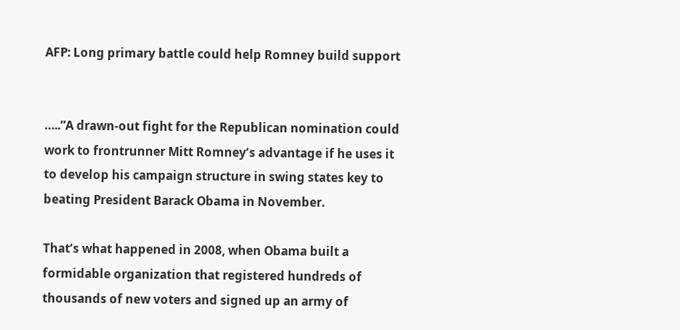AFP: Long primary battle could help Romney build support


…..”A drawn-out fight for the Republican nomination could work to frontrunner Mitt Romney’s advantage if he uses it to develop his campaign structure in swing states key to beating President Barack Obama in November.

That’s what happened in 2008, when Obama built a formidable organization that registered hundreds of thousands of new voters and signed up an army of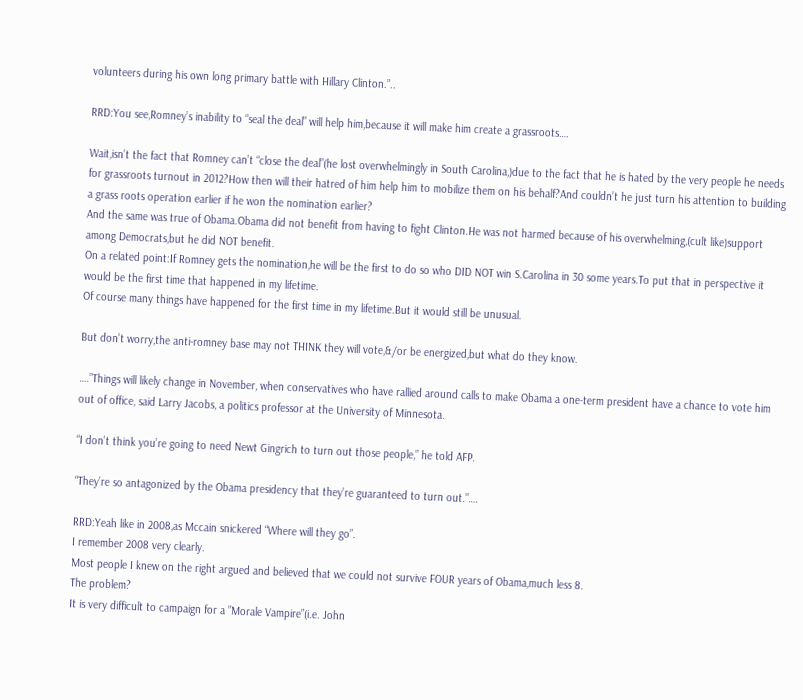volunteers during his own long primary battle with Hillary Clinton.”..

RRD:You see,Romney’s inability to “seal the deal” will help him,because it will make him create a grassroots….

Wait,isn’t the fact that Romney can’t “close the deal”(he lost overwhelmingly in South Carolina,)due to the fact that he is hated by the very people he needs for grassroots turnout in 2012?How then will their hatred of him help him to mobilize them on his behalf?And couldn’t he just turn his attention to building a grass roots operation earlier if he won the nomination earlier?
And the same was true of Obama.Obama did not benefit from having to fight Clinton.He was not harmed because of his overwhelming,(cult like)support among Democrats,but he did NOT benefit.
On a related point:If Romney gets the nomination,he will be the first to do so who DID NOT win S.Carolina in 30 some years.To put that in perspective it would be the first time that happened in my lifetime.
Of course many things have happened for the first time in my lifetime.But it would still be unusual.

But don’t worry,the anti-romney base may not THINK they will vote,&/or be energized,but what do they know.

….”Things will likely change in November, when conservatives who have rallied around calls to make Obama a one-term president have a chance to vote him out of office, said Larry Jacobs, a politics professor at the University of Minnesota.

“I don’t think you’re going to need Newt Gingrich to turn out those people,” he told AFP.

“They’re so antagonized by the Obama presidency that they’re guaranteed to turn out.”….

RRD:Yeah like in 2008,as Mccain snickered “Where will they go”.
I remember 2008 very clearly.
Most people I knew on the right argued and believed that we could not survive FOUR years of Obama,much less 8.
The problem?
It is very difficult to campaign for a ”Morale Vampire”(i.e. John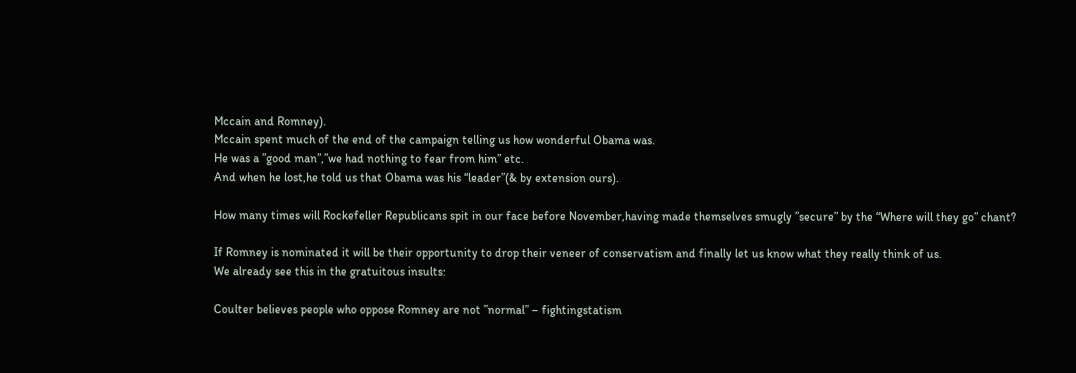Mccain and Romney).
Mccain spent much of the end of the campaign telling us how wonderful Obama was.
He was a ”good man”,”we had nothing to fear from him” etc.
And when he lost,he told us that Obama was his “leader”(& by extension ours).

How many times will Rockefeller Republicans spit in our face before November,having made themselves smugly ”secure” by the “Where will they go” chant?

If Romney is nominated it will be their opportunity to drop their veneer of conservatism and finally let us know what they really think of us.
We already see this in the gratuitous insults:

Coulter believes people who oppose Romney are not ”normal” – fightingstatism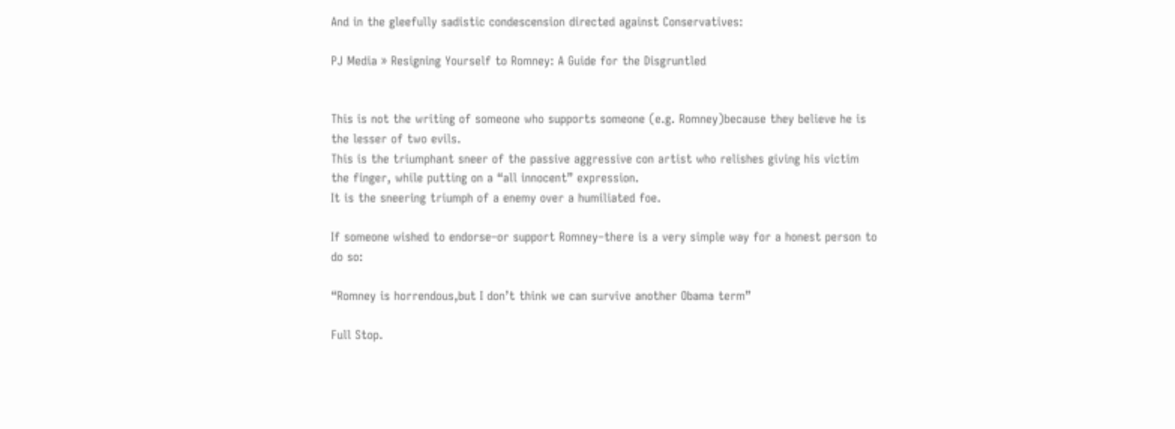And in the gleefully sadistic condescension directed against Conservatives:

PJ Media » Resigning Yourself to Romney: A Guide for the Disgruntled


This is not the writing of someone who supports someone (e.g. Romney)because they believe he is the lesser of two evils.
This is the triumphant sneer of the passive aggressive con artist who relishes giving his victim the finger, while putting on a “all innocent” expression.
It is the sneering triumph of a enemy over a humiliated foe.

If someone wished to endorse–or support Romney–there is a very simple way for a honest person to do so:

“Romney is horrendous,but I don’t think we can survive another Obama term”

Full Stop.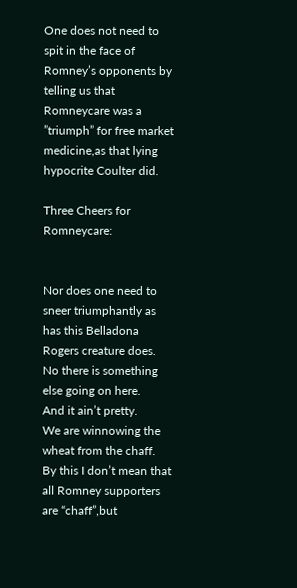One does not need to spit in the face of Romney’s opponents by telling us that Romneycare was a ”triumph” for free market medicine,as that lying hypocrite Coulter did.

Three Cheers for Romneycare:


Nor does one need to sneer triumphantly as has this Belladona Rogers creature does.
No there is something else going on here.
And it ain’t pretty.
We are winnowing the wheat from the chaff.
By this I don’t mean that all Romney supporters are “chaff”,but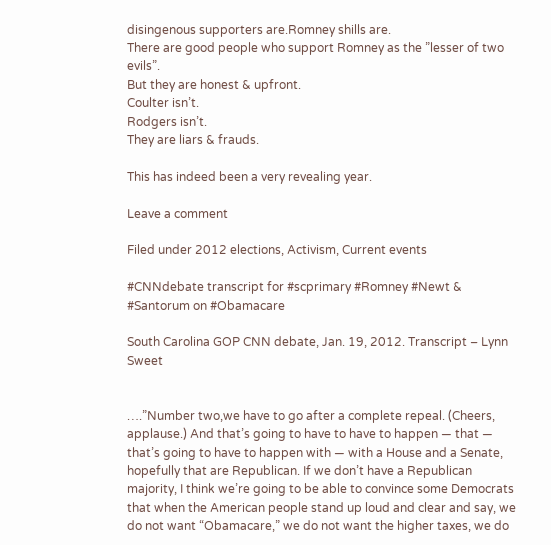disingenous supporters are.Romney shills are.
There are good people who support Romney as the ”lesser of two evils”.
But they are honest & upfront.
Coulter isn’t.
Rodgers isn’t.
They are liars & frauds.

This has indeed been a very revealing year.

Leave a comment

Filed under 2012 elections, Activism, Current events

#CNNdebate transcript for #scprimary #Romney #Newt & #Santorum on #Obamacare

South Carolina GOP CNN debate, Jan. 19, 2012. Transcript – Lynn Sweet


….”Number two,we have to go after a complete repeal. (Cheers, applause.) And that’s going to have to have to happen — that — that’s going to have to happen with — with a House and a Senate, hopefully that are Republican. If we don’t have a Republican majority, I think we’re going to be able to convince some Democrats that when the American people stand up loud and clear and say, we do not want “Obamacare,” we do not want the higher taxes, we do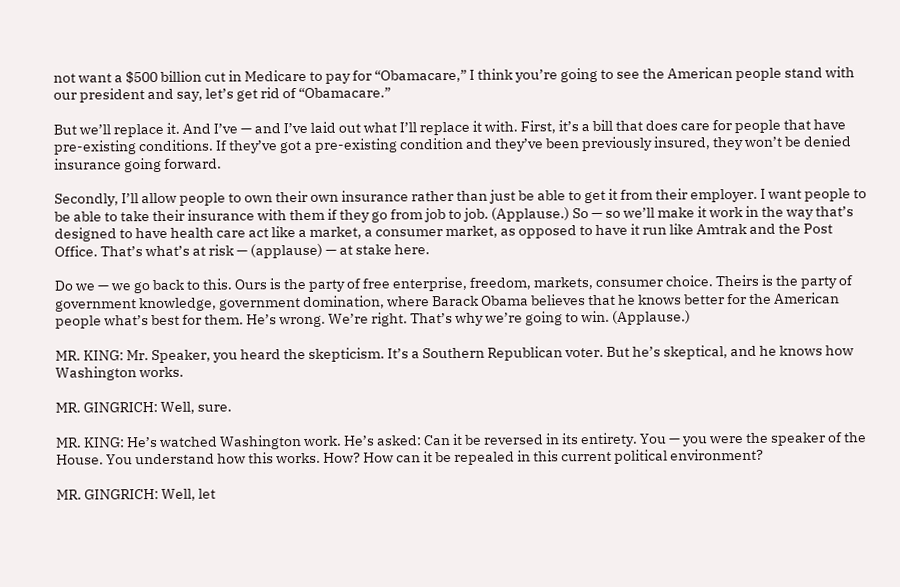not want a $500 billion cut in Medicare to pay for “Obamacare,” I think you’re going to see the American people stand with our president and say, let’s get rid of “Obamacare.”

But we’ll replace it. And I’ve — and I’ve laid out what I’ll replace it with. First, it’s a bill that does care for people that have pre-existing conditions. If they’ve got a pre-existing condition and they’ve been previously insured, they won’t be denied insurance going forward.

Secondly, I’ll allow people to own their own insurance rather than just be able to get it from their employer. I want people to be able to take their insurance with them if they go from job to job. (Applause.) So — so we’ll make it work in the way that’s designed to have health care act like a market, a consumer market, as opposed to have it run like Amtrak and the Post Office. That’s what’s at risk — (applause) — at stake here.

Do we — we go back to this. Ours is the party of free enterprise, freedom, markets, consumer choice. Theirs is the party of government knowledge, government domination, where Barack Obama believes that he knows better for the American people what’s best for them. He’s wrong. We’re right. That’s why we’re going to win. (Applause.)

MR. KING: Mr. Speaker, you heard the skepticism. It’s a Southern Republican voter. But he’s skeptical, and he knows how Washington works.

MR. GINGRICH: Well, sure.

MR. KING: He’s watched Washington work. He’s asked: Can it be reversed in its entirety. You — you were the speaker of the House. You understand how this works. How? How can it be repealed in this current political environment?

MR. GINGRICH: Well, let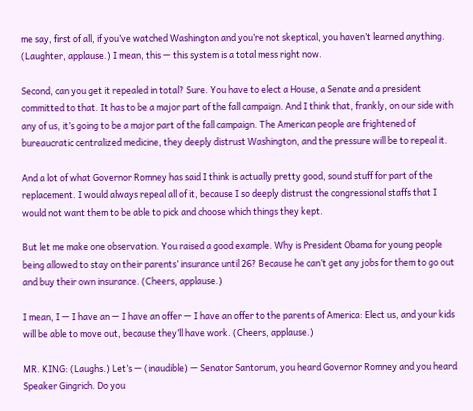me say, first of all, if you’ve watched Washington and you’re not skeptical, you haven’t learned anything. (Laughter, applause.) I mean, this — this system is a total mess right now.

Second, can you get it repealed in total? Sure. You have to elect a House, a Senate and a president committed to that. It has to be a major part of the fall campaign. And I think that, frankly, on our side with any of us, it’s going to be a major part of the fall campaign. The American people are frightened of bureaucratic centralized medicine, they deeply distrust Washington, and the pressure will be to repeal it.

And a lot of what Governor Romney has said I think is actually pretty good, sound stuff for part of the replacement. I would always repeal all of it, because I so deeply distrust the congressional staffs that I would not want them to be able to pick and choose which things they kept.

But let me make one observation. You raised a good example. Why is President Obama for young people being allowed to stay on their parents’ insurance until 26? Because he can’t get any jobs for them to go out and buy their own insurance. (Cheers, applause.)

I mean, I — I have an — I have an offer — I have an offer to the parents of America: Elect us, and your kids will be able to move out, because they’ll have work. (Cheers, applause.)

MR. KING: (Laughs.) Let’s — (inaudible) — Senator Santorum, you heard Governor Romney and you heard Speaker Gingrich. Do you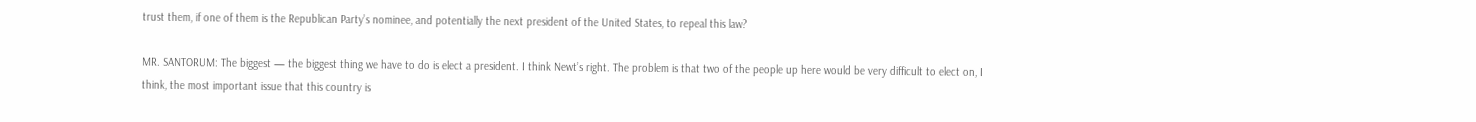trust them, if one of them is the Republican Party’s nominee, and potentially the next president of the United States, to repeal this law?

MR. SANTORUM: The biggest — the biggest thing we have to do is elect a president. I think Newt’s right. The problem is that two of the people up here would be very difficult to elect on, I think, the most important issue that this country is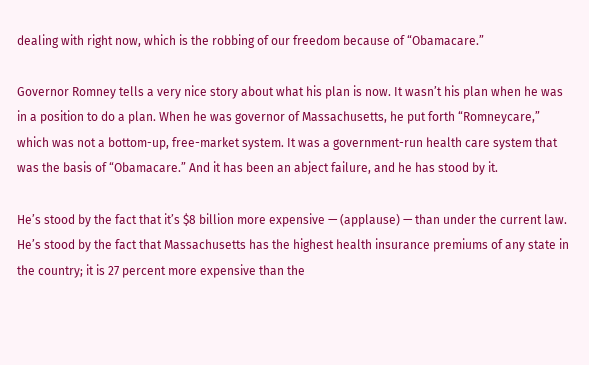dealing with right now, which is the robbing of our freedom because of “Obamacare.”

Governor Romney tells a very nice story about what his plan is now. It wasn’t his plan when he was in a position to do a plan. When he was governor of Massachusetts, he put forth “Romneycare,” which was not a bottom-up, free-market system. It was a government-run health care system that was the basis of “Obamacare.” And it has been an abject failure, and he has stood by it.

He’s stood by the fact that it’s $8 billion more expensive — (applause) — than under the current law. He’s stood by the fact that Massachusetts has the highest health insurance premiums of any state in the country; it is 27 percent more expensive than the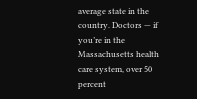average state in the country. Doctors — if you’re in the Massachusetts health care system, over 50 percent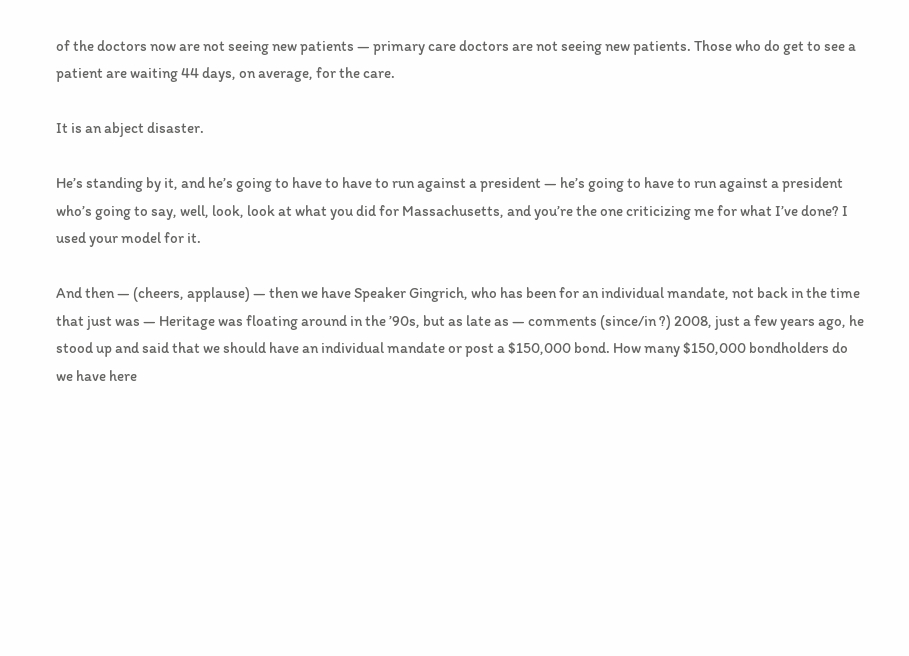of the doctors now are not seeing new patients — primary care doctors are not seeing new patients. Those who do get to see a patient are waiting 44 days, on average, for the care.

It is an abject disaster.

He’s standing by it, and he’s going to have to have to run against a president — he’s going to have to run against a president who’s going to say, well, look, look at what you did for Massachusetts, and you’re the one criticizing me for what I’ve done? I used your model for it.

And then — (cheers, applause) — then we have Speaker Gingrich, who has been for an individual mandate, not back in the time that just was — Heritage was floating around in the ’90s, but as late as — comments (since/in ?) 2008, just a few years ago, he stood up and said that we should have an individual mandate or post a $150,000 bond. How many $150,000 bondholders do we have here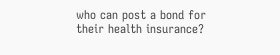who can post a bond for their health insurance?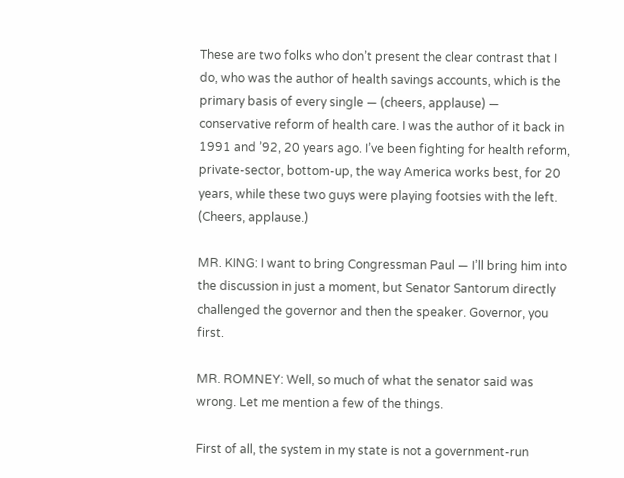These are two folks who don’t present the clear contrast that I do, who was the author of health savings accounts, which is the primary basis of every single — (cheers, applause) — conservative reform of health care. I was the author of it back in 1991 and ’92, 20 years ago. I’ve been fighting for health reform, private-sector, bottom-up, the way America works best, for 20 years, while these two guys were playing footsies with the left. (Cheers, applause.)

MR. KING: I want to bring Congressman Paul — I’ll bring him into the discussion in just a moment, but Senator Santorum directly challenged the governor and then the speaker. Governor, you first.

MR. ROMNEY: Well, so much of what the senator said was wrong. Let me mention a few of the things.

First of all, the system in my state is not a government-run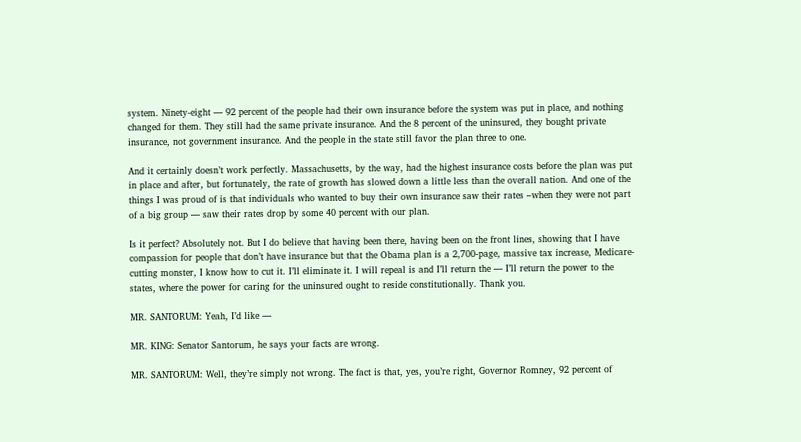system. Ninety-eight — 92 percent of the people had their own insurance before the system was put in place, and nothing changed for them. They still had the same private insurance. And the 8 percent of the uninsured, they bought private insurance, not government insurance. And the people in the state still favor the plan three to one.

And it certainly doesn’t work perfectly. Massachusetts, by the way, had the highest insurance costs before the plan was put in place and after, but fortunately, the rate of growth has slowed down a little less than the overall nation. And one of the things I was proud of is that individuals who wanted to buy their own insurance saw their rates –when they were not part of a big group — saw their rates drop by some 40 percent with our plan.

Is it perfect? Absolutely not. But I do believe that having been there, having been on the front lines, showing that I have compassion for people that don’t have insurance but that the Obama plan is a 2,700-page, massive tax increase, Medicare-cutting monster, I know how to cut it. I’ll eliminate it. I will repeal is and I’ll return the — I’ll return the power to the states, where the power for caring for the uninsured ought to reside constitutionally. Thank you.

MR. SANTORUM: Yeah, I’d like —

MR. KING: Senator Santorum, he says your facts are wrong.

MR. SANTORUM: Well, they’re simply not wrong. The fact is that, yes, you’re right, Governor Romney, 92 percent of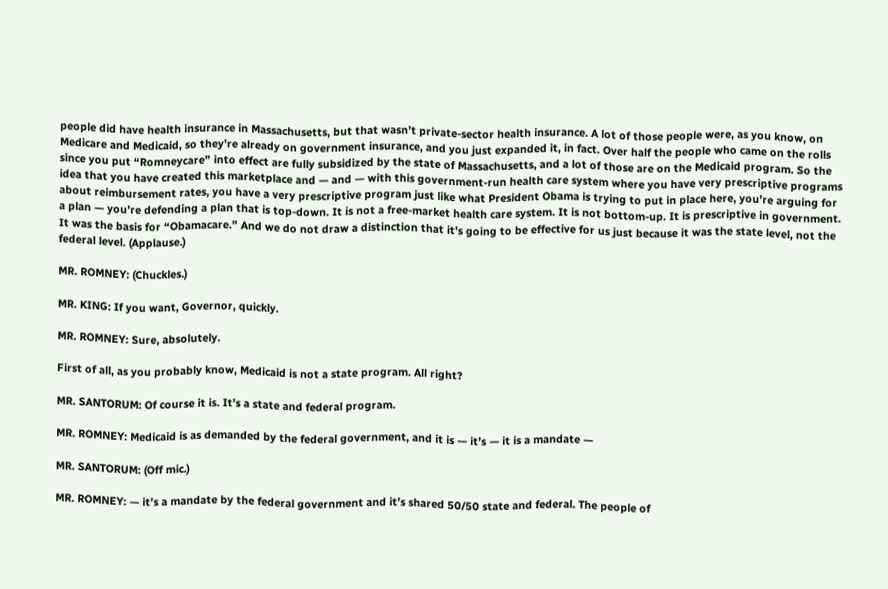people did have health insurance in Massachusetts, but that wasn’t private-sector health insurance. A lot of those people were, as you know, on Medicare and Medicaid, so they’re already on government insurance, and you just expanded it, in fact. Over half the people who came on the rolls since you put “Romneycare” into effect are fully subsidized by the state of Massachusetts, and a lot of those are on the Medicaid program. So the idea that you have created this marketplace and — and — with this government-run health care system where you have very prescriptive programs about reimbursement rates, you have a very prescriptive program just like what President Obama is trying to put in place here, you’re arguing for a plan — you’re defending a plan that is top-down. It is not a free-market health care system. It is not bottom-up. It is prescriptive in government. It was the basis for “Obamacare.” And we do not draw a distinction that it’s going to be effective for us just because it was the state level, not the federal level. (Applause.)

MR. ROMNEY: (Chuckles.)

MR. KING: If you want, Governor, quickly.

MR. ROMNEY: Sure, absolutely.

First of all, as you probably know, Medicaid is not a state program. All right?

MR. SANTORUM: Of course it is. It’s a state and federal program.

MR. ROMNEY: Medicaid is as demanded by the federal government, and it is — it’s — it is a mandate —

MR. SANTORUM: (Off mic.)

MR. ROMNEY: — it’s a mandate by the federal government and it’s shared 50/50 state and federal. The people of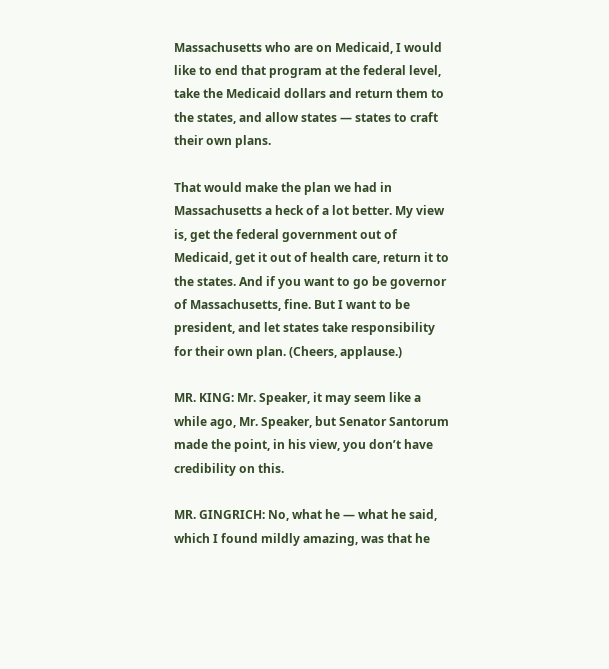Massachusetts who are on Medicaid, I would like to end that program at the federal level, take the Medicaid dollars and return them to the states, and allow states — states to craft their own plans.

That would make the plan we had in Massachusetts a heck of a lot better. My view is, get the federal government out of Medicaid, get it out of health care, return it to the states. And if you want to go be governor of Massachusetts, fine. But I want to be president, and let states take responsibility for their own plan. (Cheers, applause.)

MR. KING: Mr. Speaker, it may seem like a while ago, Mr. Speaker, but Senator Santorum made the point, in his view, you don’t have credibility on this.

MR. GINGRICH: No, what he — what he said, which I found mildly amazing, was that he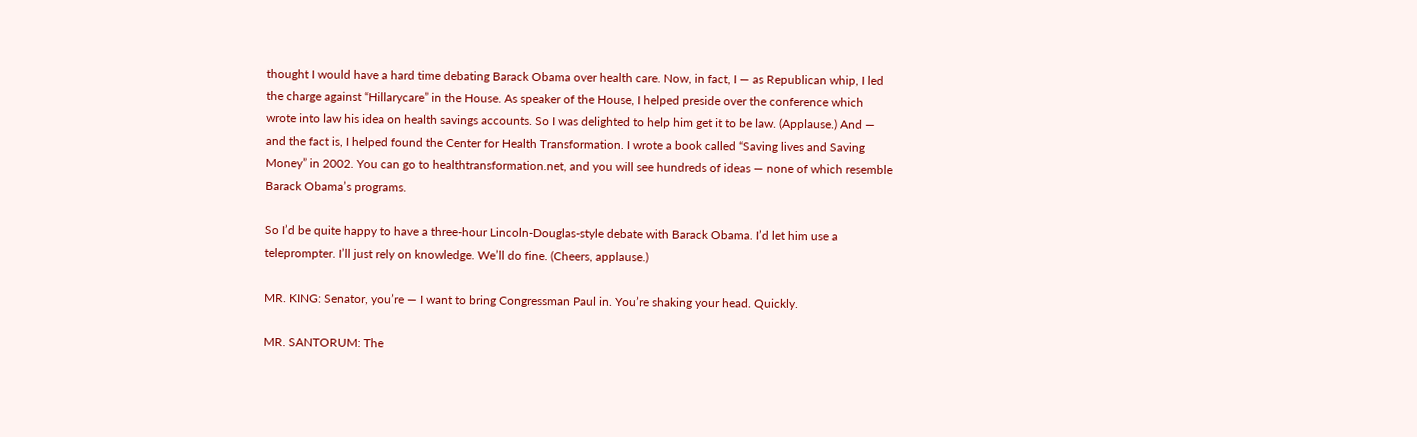thought I would have a hard time debating Barack Obama over health care. Now, in fact, I — as Republican whip, I led the charge against “Hillarycare” in the House. As speaker of the House, I helped preside over the conference which wrote into law his idea on health savings accounts. So I was delighted to help him get it to be law. (Applause.) And — and the fact is, I helped found the Center for Health Transformation. I wrote a book called “Saving lives and Saving Money” in 2002. You can go to healthtransformation.net, and you will see hundreds of ideas — none of which resemble Barack Obama’s programs.

So I’d be quite happy to have a three-hour Lincoln-Douglas-style debate with Barack Obama. I’d let him use a teleprompter. I’ll just rely on knowledge. We’ll do fine. (Cheers, applause.)

MR. KING: Senator, you’re — I want to bring Congressman Paul in. You’re shaking your head. Quickly.

MR. SANTORUM: The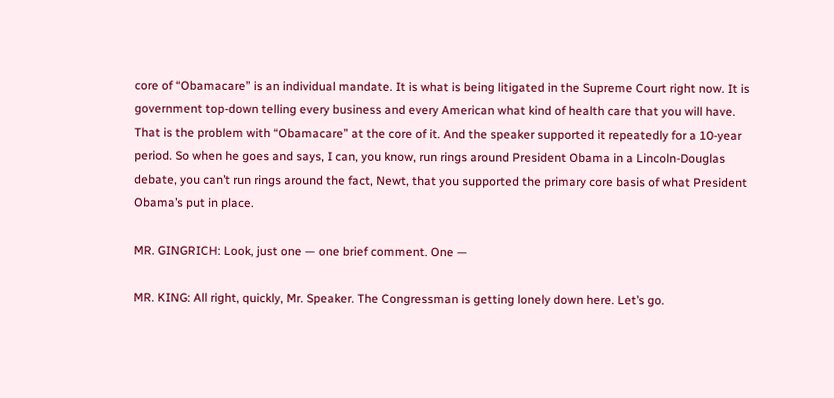core of “Obamacare” is an individual mandate. It is what is being litigated in the Supreme Court right now. It is government top-down telling every business and every American what kind of health care that you will have. That is the problem with “Obamacare” at the core of it. And the speaker supported it repeatedly for a 10-year period. So when he goes and says, I can, you know, run rings around President Obama in a Lincoln-Douglas debate, you can’t run rings around the fact, Newt, that you supported the primary core basis of what President Obama’s put in place.

MR. GINGRICH: Look, just one — one brief comment. One —

MR. KING: All right, quickly, Mr. Speaker. The Congressman is getting lonely down here. Let’s go.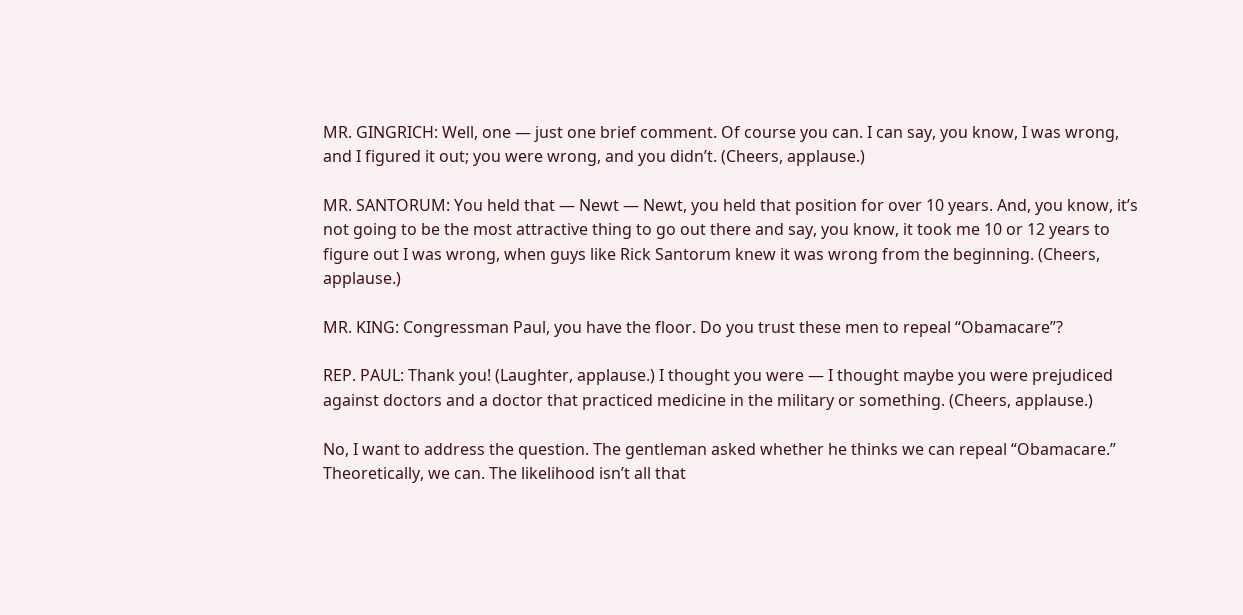MR. GINGRICH: Well, one — just one brief comment. Of course you can. I can say, you know, I was wrong, and I figured it out; you were wrong, and you didn’t. (Cheers, applause.)

MR. SANTORUM: You held that — Newt — Newt, you held that position for over 10 years. And, you know, it’s not going to be the most attractive thing to go out there and say, you know, it took me 10 or 12 years to figure out I was wrong, when guys like Rick Santorum knew it was wrong from the beginning. (Cheers, applause.)

MR. KING: Congressman Paul, you have the floor. Do you trust these men to repeal “Obamacare”?

REP. PAUL: Thank you! (Laughter, applause.) I thought you were — I thought maybe you were prejudiced against doctors and a doctor that practiced medicine in the military or something. (Cheers, applause.)

No, I want to address the question. The gentleman asked whether he thinks we can repeal “Obamacare.” Theoretically, we can. The likelihood isn’t all that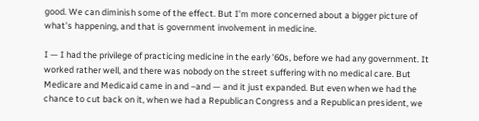good. We can diminish some of the effect. But I’m more concerned about a bigger picture of what’s happening, and that is government involvement in medicine.

I — I had the privilege of practicing medicine in the early ’60s, before we had any government. It worked rather well, and there was nobody on the street suffering with no medical care. But Medicare and Medicaid came in and –and — and it just expanded. But even when we had the chance to cut back on it, when we had a Republican Congress and a Republican president, we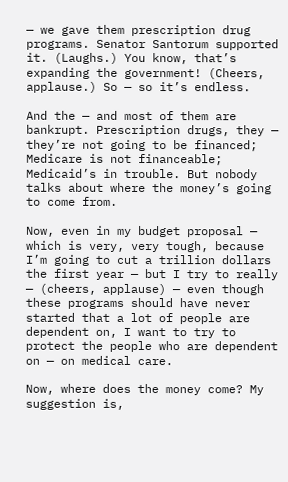— we gave them prescription drug programs. Senator Santorum supported it. (Laughs.) You know, that’s expanding the government! (Cheers, applause.) So — so it’s endless.

And the — and most of them are bankrupt. Prescription drugs, they — they’re not going to be financed; Medicare is not financeable; Medicaid’s in trouble. But nobody talks about where the money’s going to come from.

Now, even in my budget proposal — which is very, very tough, because I’m going to cut a trillion dollars the first year — but I try to really — (cheers, applause) — even though these programs should have never started that a lot of people are dependent on, I want to try to protect the people who are dependent on — on medical care.

Now, where does the money come? My suggestion is,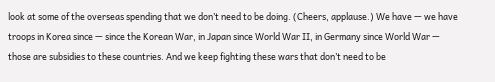look at some of the overseas spending that we don’t need to be doing. (Cheers, applause.) We have — we have troops in Korea since — since the Korean War, in Japan since World War II, in Germany since World War — those are subsidies to these countries. And we keep fighting these wars that don’t need to be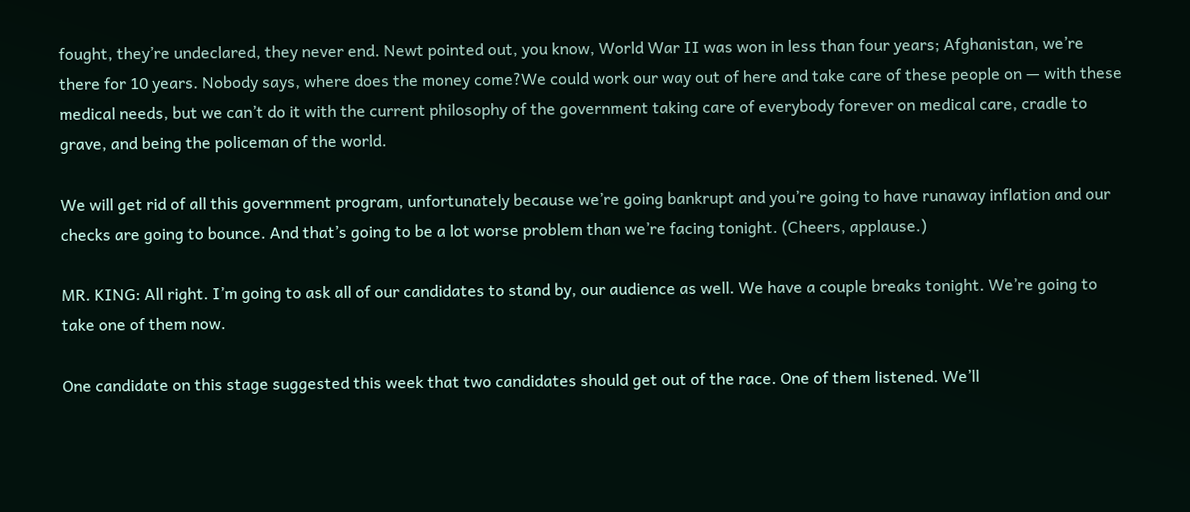fought, they’re undeclared, they never end. Newt pointed out, you know, World War II was won in less than four years; Afghanistan, we’re there for 10 years. Nobody says, where does the money come?We could work our way out of here and take care of these people on — with these medical needs, but we can’t do it with the current philosophy of the government taking care of everybody forever on medical care, cradle to grave, and being the policeman of the world.

We will get rid of all this government program, unfortunately because we’re going bankrupt and you’re going to have runaway inflation and our checks are going to bounce. And that’s going to be a lot worse problem than we’re facing tonight. (Cheers, applause.)

MR. KING: All right. I’m going to ask all of our candidates to stand by, our audience as well. We have a couple breaks tonight. We’re going to take one of them now.

One candidate on this stage suggested this week that two candidates should get out of the race. One of them listened. We’ll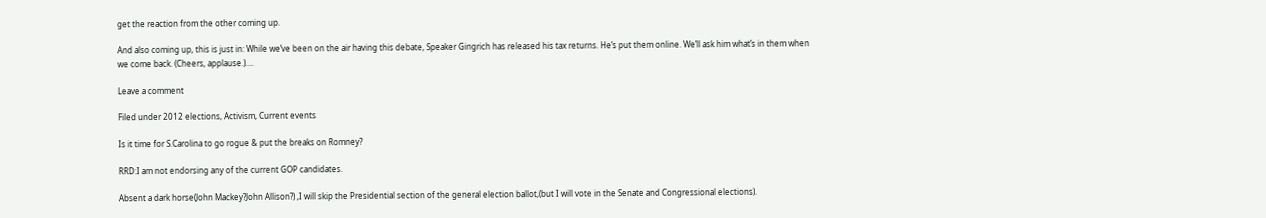get the reaction from the other coming up.

And also coming up, this is just in: While we’ve been on the air having this debate, Speaker Gingrich has released his tax returns. He’s put them online. We’ll ask him what’s in them when we come back. (Cheers, applause.)….

Leave a comment

Filed under 2012 elections, Activism, Current events

Is it time for S.Carolina to go rogue & put the breaks on Romney?

RRD:I am not endorsing any of the current GOP candidates.

Absent a dark horse(John Mackey?John Allison?) ,I will skip the Presidential section of the general election ballot,(but I will vote in the Senate and Congressional elections).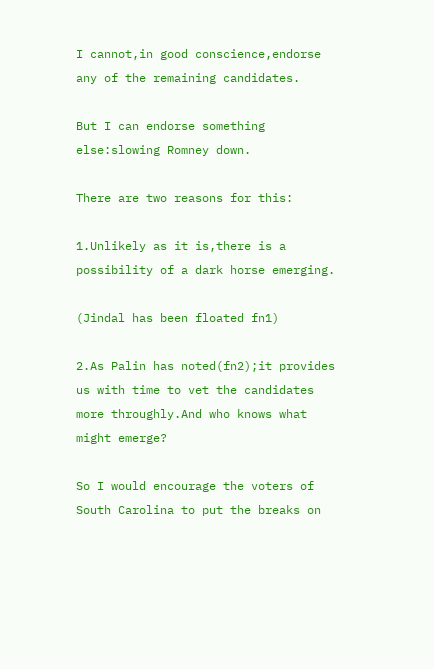I cannot,in good conscience,endorse any of the remaining candidates.

But I can endorse something else:slowing Romney down.

There are two reasons for this:

1.Unlikely as it is,there is a possibility of a dark horse emerging.

(Jindal has been floated fn1)

2.As Palin has noted(fn2);it provides us with time to vet the candidates more throughly.And who knows what might emerge?

So I would encourage the voters of South Carolina to put the breaks on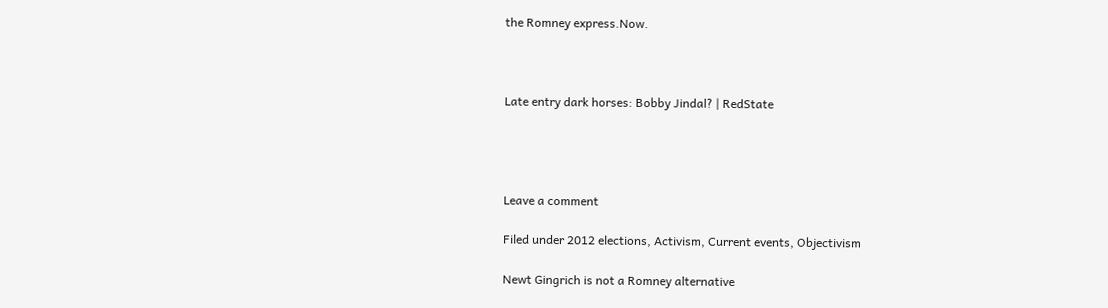the Romney express.Now.



Late entry dark horses: Bobby Jindal? | RedState




Leave a comment

Filed under 2012 elections, Activism, Current events, Objectivism

Newt Gingrich is not a Romney alternative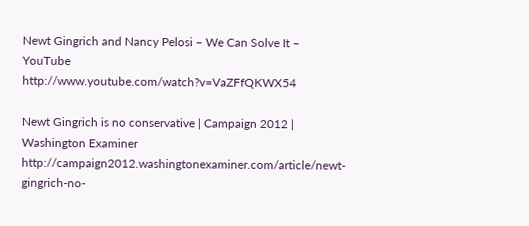Newt Gingrich and Nancy Pelosi – We Can Solve It – YouTube   http://www.youtube.com/watch?v=VaZFfQKWX54

Newt Gingrich is no conservative | Campaign 2012 | Washington Examiner   http://campaign2012.washingtonexaminer.com/article/newt-gingrich-no-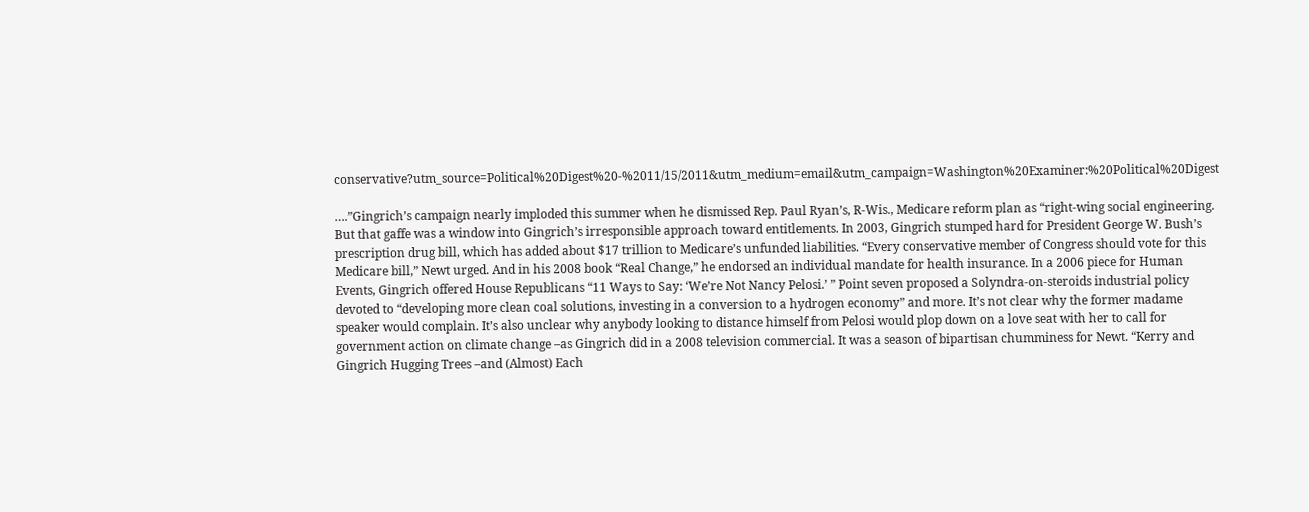conservative?utm_source=Political%20Digest%20-%2011/15/2011&utm_medium=email&utm_campaign=Washington%20Examiner:%20Political%20Digest

….”Gingrich’s campaign nearly imploded this summer when he dismissed Rep. Paul Ryan’s, R-Wis., Medicare reform plan as “right-wing social engineering. But that gaffe was a window into Gingrich’s irresponsible approach toward entitlements. In 2003, Gingrich stumped hard for President George W. Bush’s prescription drug bill, which has added about $17 trillion to Medicare’s unfunded liabilities. “Every conservative member of Congress should vote for this Medicare bill,” Newt urged. And in his 2008 book “Real Change,” he endorsed an individual mandate for health insurance. In a 2006 piece for Human Events, Gingrich offered House Republicans “11 Ways to Say: ‘We’re Not Nancy Pelosi.’ ” Point seven proposed a Solyndra-on-steroids industrial policy devoted to “developing more clean coal solutions, investing in a conversion to a hydrogen economy” and more. It’s not clear why the former madame speaker would complain. It’s also unclear why anybody looking to distance himself from Pelosi would plop down on a love seat with her to call for government action on climate change –as Gingrich did in a 2008 television commercial. It was a season of bipartisan chumminess for Newt. “Kerry and Gingrich Hugging Trees –and (Almost) Each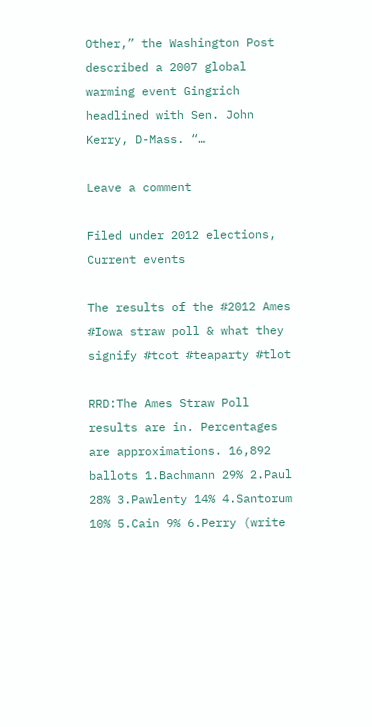Other,” the Washington Post described a 2007 global warming event Gingrich headlined with Sen. John Kerry, D-Mass. “…

Leave a comment

Filed under 2012 elections, Current events

The results of the #2012 Ames #Iowa straw poll & what they signify #tcot #teaparty #tlot

RRD:The Ames Straw Poll results are in. Percentages are approximations. 16,892 ballots 1.Bachmann 29% 2.Paul 28% 3.Pawlenty 14% 4.Santorum 10% 5.Cain 9% 6.Perry (write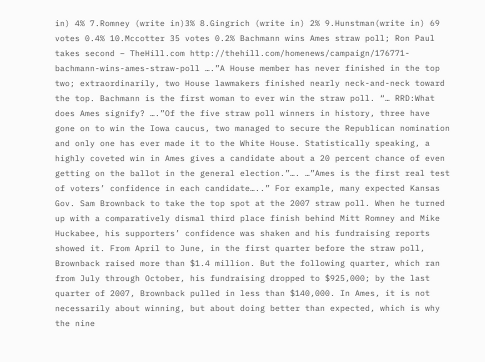in) 4% 7.Romney (write in)3% 8.Gingrich (write in) 2% 9.Hunstman(write in) 69 votes 0.4% 10.Mccotter 35 votes 0.2% Bachmann wins Ames straw poll; Ron Paul takes second – TheHill.com http://thehill.com/homenews/campaign/176771-bachmann-wins-ames-straw-poll ….”A House member has never finished in the top two; extraordinarily, two House lawmakers finished nearly neck-and-neck toward the top. Bachmann is the first woman to ever win the straw poll. “… RRD:What does Ames signify? ….”Of the five straw poll winners in history, three have gone on to win the Iowa caucus, two managed to secure the Republican nomination and only one has ever made it to the White House. Statistically speaking, a highly coveted win in Ames gives a candidate about a 20 percent chance of even getting on the ballot in the general election.”…. …”Ames is the first real test of voters’ confidence in each candidate…..” For example, many expected Kansas Gov. Sam Brownback to take the top spot at the 2007 straw poll. When he turned up with a comparatively dismal third place finish behind Mitt Romney and Mike Huckabee, his supporters’ confidence was shaken and his fundraising reports showed it. From April to June, in the first quarter before the straw poll, Brownback raised more than $1.4 million. But the following quarter, which ran from July through October, his fundraising dropped to $925,000; by the last quarter of 2007, Brownback pulled in less than $140,000. In Ames, it is not necessarily about winning, but about doing better than expected, which is why the nine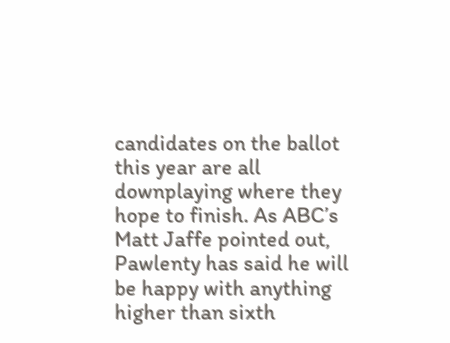candidates on the ballot this year are all downplaying where they hope to finish. As ABC’s Matt Jaffe pointed out, Pawlenty has said he will be happy with anything higher than sixth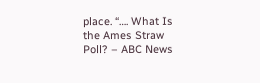place. “…. What Is the Ames Straw Poll? – ABC News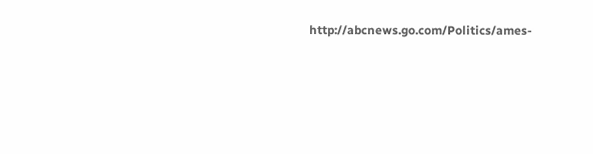http://abcnews.go.com/Politics/ames-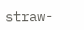straw-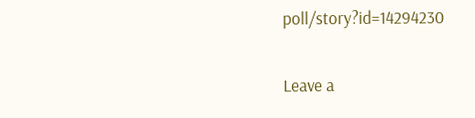poll/story?id=14294230

Leave a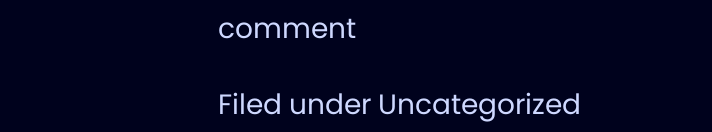comment

Filed under Uncategorized